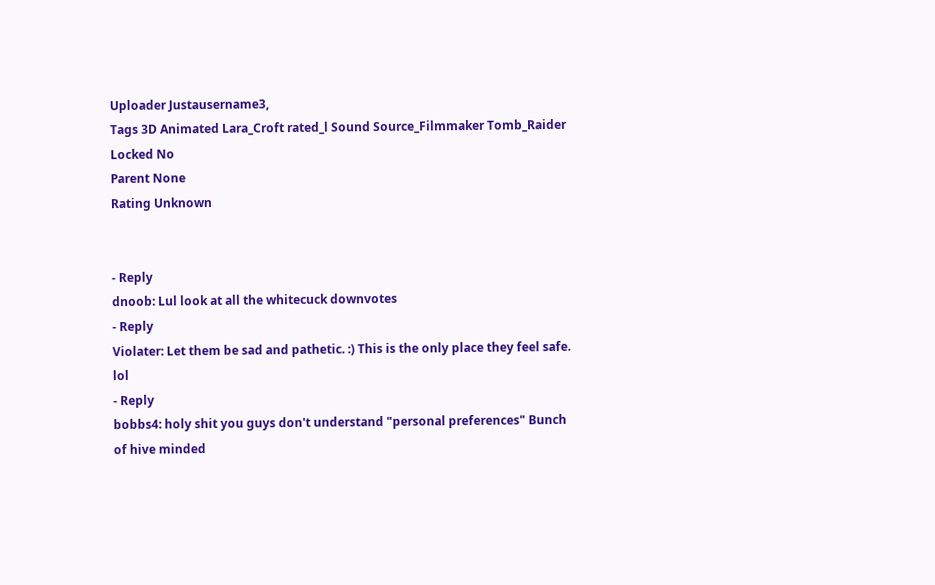Uploader Justausername3,
Tags 3D Animated Lara_Croft rated_l Sound Source_Filmmaker Tomb_Raider
Locked No
Parent None
Rating Unknown


- Reply
dnoob: Lul look at all the whitecuck downvotes
- Reply
Violater: Let them be sad and pathetic. :) This is the only place they feel safe. lol
- Reply
bobbs4: holy shit you guys don't understand "personal preferences" Bunch of hive minded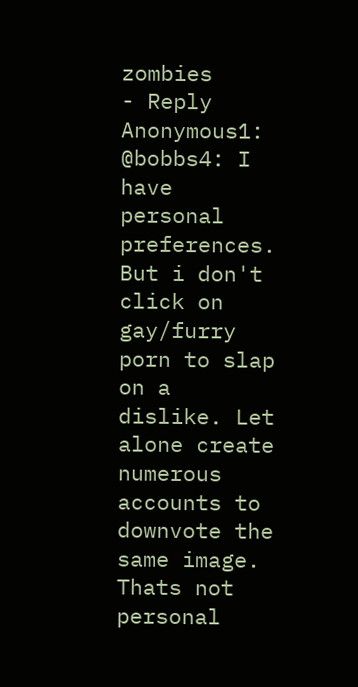zombies
- Reply
Anonymous1: @bobbs4: I have personal preferences. But i don't click on gay/furry porn to slap on a dislike. Let alone create numerous accounts to downvote the same image. Thats not personal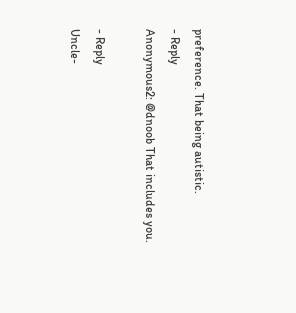preference. That being autistic.
- Reply
Anonymous2: @dnoob That includes you.

- Reply
Uncle-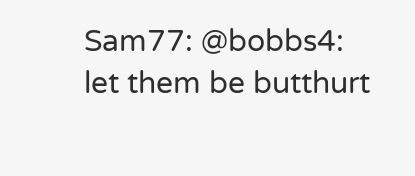Sam77: @bobbs4: let them be butthurt